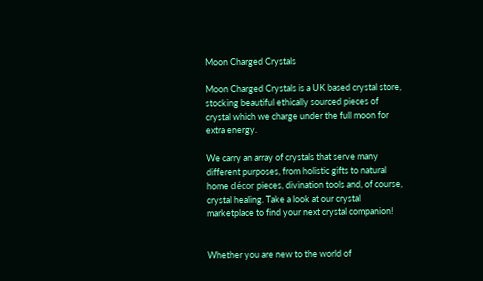Moon Charged Crystals

Moon Charged Crystals is a UK based crystal store, stocking beautiful ethically sourced pieces of crystal which we charge under the full moon for extra energy.

We carry an array of crystals that serve many different purposes, from holistic gifts to natural home décor pieces, divination tools and, of course, crystal healing. Take a look at our crystal marketplace to find your next crystal companion!


Whether you are new to the world of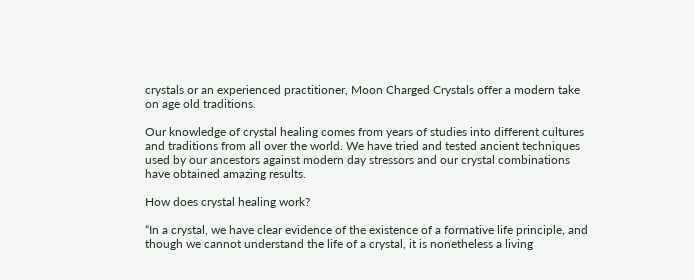crystals or an experienced practitioner, Moon Charged Crystals offer a modern take on age old traditions.

Our knowledge of crystal healing comes from years of studies into different cultures and traditions from all over the world. We have tried and tested ancient techniques used by our ancestors against modern day stressors and our crystal combinations have obtained amazing results.

How does crystal healing work?

“In a crystal, we have clear evidence of the existence of a formative life principle, and though we cannot understand the life of a crystal, it is nonetheless a living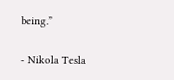being.”

- Nikola Tesla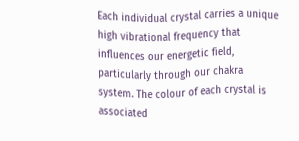Each individual crystal carries a unique high vibrational frequency that influences our energetic field, particularly through our chakra system. The colour of each crystal is associated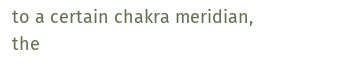to a certain chakra meridian, the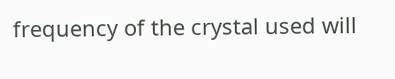frequency of the crystal used will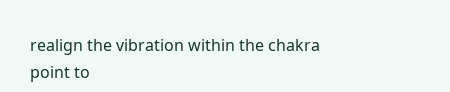realign the vibration within the chakra point to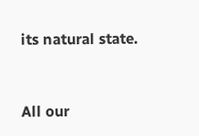its natural state.


All our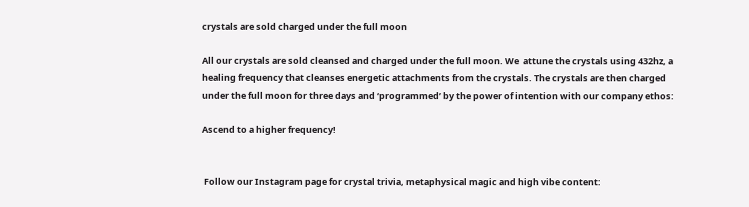crystals are sold charged under the full moon

All our crystals are sold cleansed and charged under the full moon. We  attune the crystals using 432hz, a healing frequency that cleanses energetic attachments from the crystals. The crystals are then charged under the full moon for three days and ‘programmed’ by the power of intention with our company ethos:

Ascend to a higher frequency!


 Follow our Instagram page for crystal trivia, metaphysical magic and high vibe content: